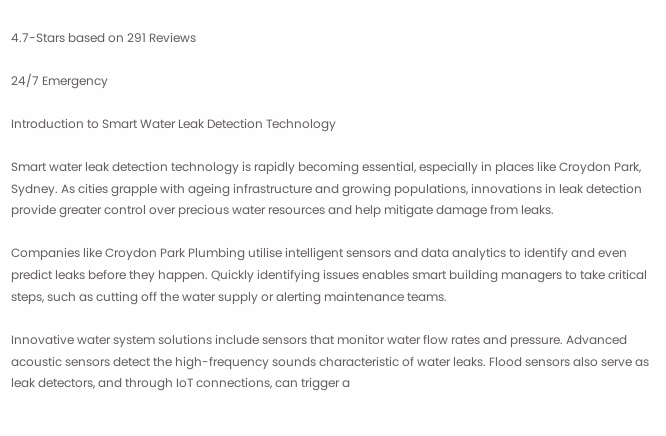4.7-Stars based on 291 Reviews

24/7 Emergency

Introduction to Smart Water Leak Detection Technology

Smart water leak detection technology is rapidly becoming essential, especially in places like Croydon Park, Sydney. As cities grapple with ageing infrastructure and growing populations, innovations in leak detection provide greater control over precious water resources and help mitigate damage from leaks.

Companies like Croydon Park Plumbing utilise intelligent sensors and data analytics to identify and even predict leaks before they happen. Quickly identifying issues enables smart building managers to take critical steps, such as cutting off the water supply or alerting maintenance teams.

Innovative water system solutions include sensors that monitor water flow rates and pressure. Advanced acoustic sensors detect the high-frequency sounds characteristic of water leaks. Flood sensors also serve as leak detectors, and through IoT connections, can trigger a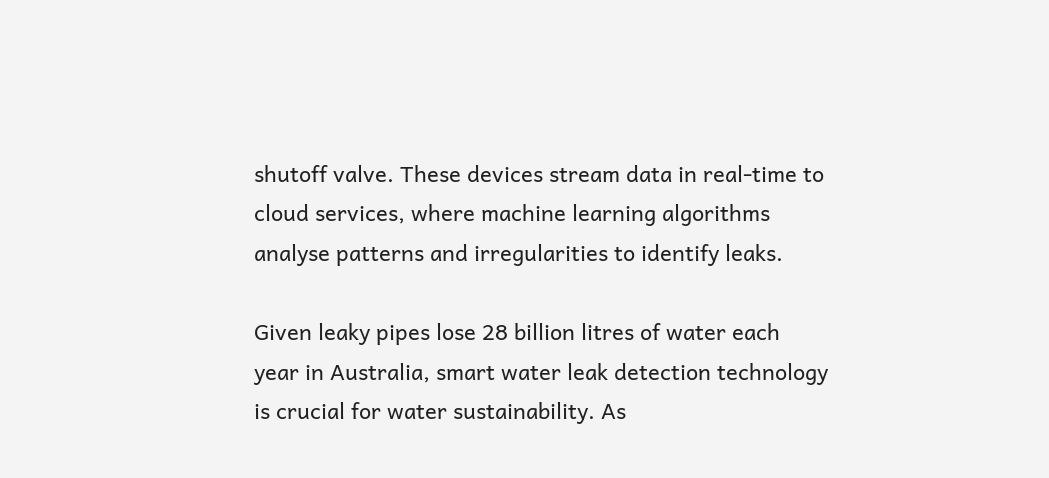shutoff valve. These devices stream data in real-time to cloud services, where machine learning algorithms analyse patterns and irregularities to identify leaks.

Given leaky pipes lose 28 billion litres of water each year in Australia, smart water leak detection technology is crucial for water sustainability. As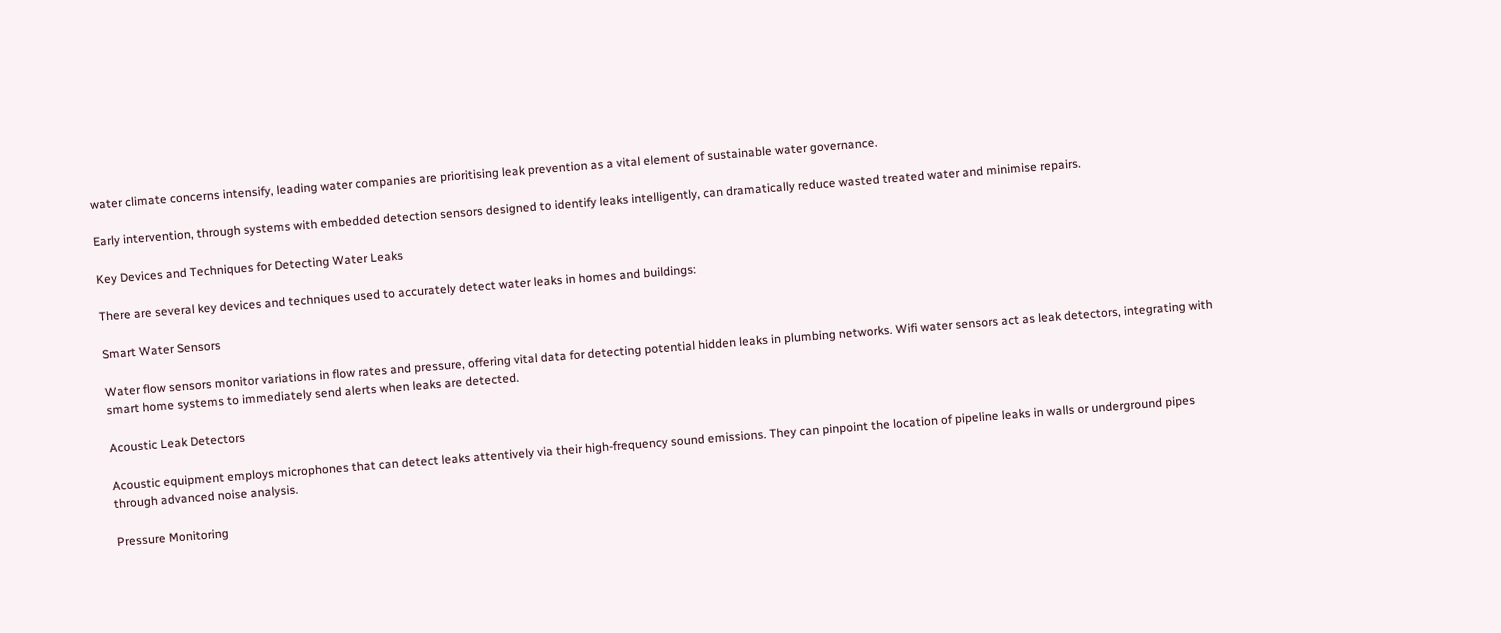water climate concerns intensify, leading water companies are prioritising leak prevention as a vital element of sustainable water governance.

Early intervention, through systems with embedded detection sensors designed to identify leaks intelligently, can dramatically reduce wasted treated water and minimise repairs.

Key Devices and Techniques for Detecting Water Leaks

There are several key devices and techniques used to accurately detect water leaks in homes and buildings:

Smart Water Sensors

Water flow sensors monitor variations in flow rates and pressure, offering vital data for detecting potential hidden leaks in plumbing networks. Wifi water sensors act as leak detectors, integrating with smart home systems to immediately send alerts when leaks are detected.

Acoustic Leak Detectors

Acoustic equipment employs microphones that can detect leaks attentively via their high-frequency sound emissions. They can pinpoint the location of pipeline leaks in walls or underground pipes through advanced noise analysis.

Pressure Monitoring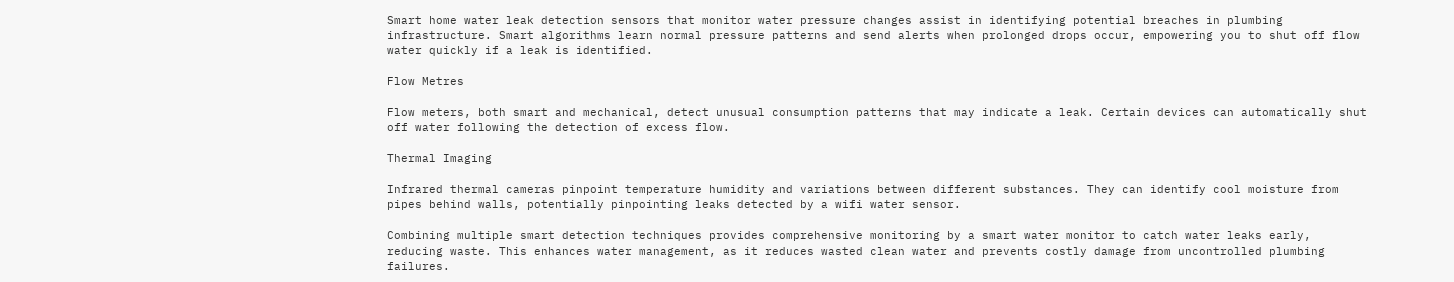Smart home water leak detection sensors that monitor water pressure changes assist in identifying potential breaches in plumbing infrastructure. Smart algorithms learn normal pressure patterns and send alerts when prolonged drops occur, empowering you to shut off flow water quickly if a leak is identified.

Flow Metres

Flow meters, both smart and mechanical, detect unusual consumption patterns that may indicate a leak. Certain devices can automatically shut off water following the detection of excess flow.

Thermal Imaging

Infrared thermal cameras pinpoint temperature humidity and variations between different substances. They can identify cool moisture from pipes behind walls, potentially pinpointing leaks detected by a wifi water sensor.

Combining multiple smart detection techniques provides comprehensive monitoring by a smart water monitor to catch water leaks early, reducing waste. This enhances water management, as it reduces wasted clean water and prevents costly damage from uncontrolled plumbing failures.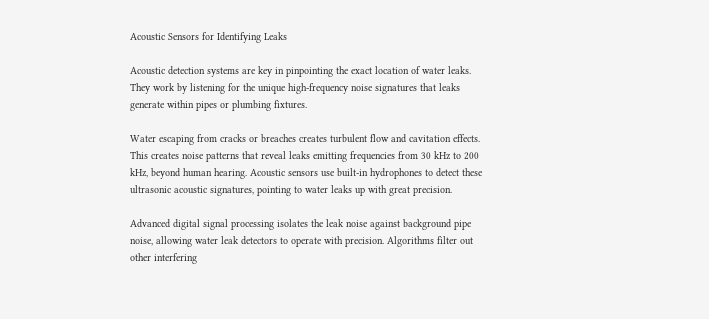Acoustic Sensors for Identifying Leaks

Acoustic detection systems are key in pinpointing the exact location of water leaks. They work by listening for the unique high-frequency noise signatures that leaks generate within pipes or plumbing fixtures.

Water escaping from cracks or breaches creates turbulent flow and cavitation effects. This creates noise patterns that reveal leaks emitting frequencies from 30 kHz to 200 kHz, beyond human hearing. Acoustic sensors use built-in hydrophones to detect these ultrasonic acoustic signatures, pointing to water leaks up with great precision.

Advanced digital signal processing isolates the leak noise against background pipe noise, allowing water leak detectors to operate with precision. Algorithms filter out other interfering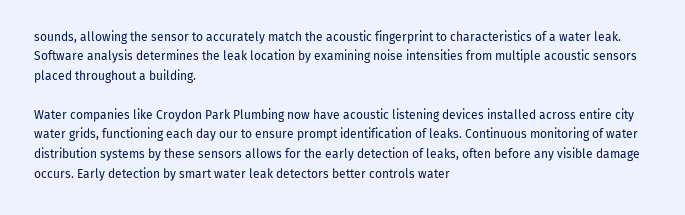sounds, allowing the sensor to accurately match the acoustic fingerprint to characteristics of a water leak. Software analysis determines the leak location by examining noise intensities from multiple acoustic sensors placed throughout a building.

Water companies like Croydon Park Plumbing now have acoustic listening devices installed across entire city water grids, functioning each day our to ensure prompt identification of leaks. Continuous monitoring of water distribution systems by these sensors allows for the early detection of leaks, often before any visible damage occurs. Early detection by smart water leak detectors better controls water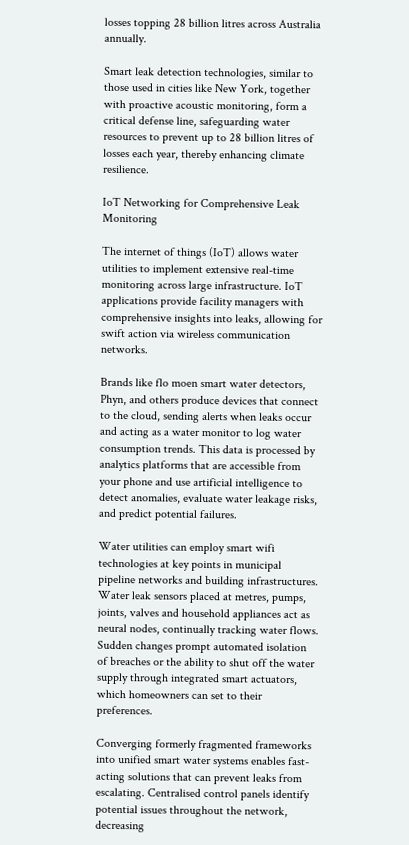losses topping 28 billion litres across Australia annually.

Smart leak detection technologies, similar to those used in cities like New York, together with proactive acoustic monitoring, form a critical defense line, safeguarding water resources to prevent up to 28 billion litres of losses each year, thereby enhancing climate resilience.

IoT Networking for Comprehensive Leak Monitoring

The internet of things (IoT) allows water utilities to implement extensive real-time monitoring across large infrastructure. IoT applications provide facility managers with comprehensive insights into leaks, allowing for swift action via wireless communication networks.

Brands like flo moen smart water detectors, Phyn, and others produce devices that connect to the cloud, sending alerts when leaks occur and acting as a water monitor to log water consumption trends. This data is processed by analytics platforms that are accessible from your phone and use artificial intelligence to detect anomalies, evaluate water leakage risks, and predict potential failures.

Water utilities can employ smart wifi technologies at key points in municipal pipeline networks and building infrastructures. Water leak sensors placed at metres, pumps, joints, valves and household appliances act as neural nodes, continually tracking water flows. Sudden changes prompt automated isolation of breaches or the ability to shut off the water supply through integrated smart actuators, which homeowners can set to their preferences.

Converging formerly fragmented frameworks into unified smart water systems enables fast-acting solutions that can prevent leaks from escalating. Centralised control panels identify potential issues throughout the network, decreasing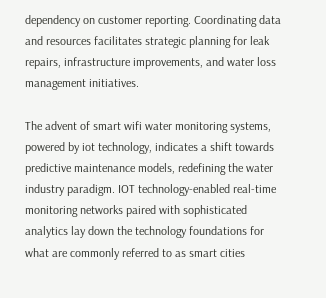dependency on customer reporting. Coordinating data and resources facilitates strategic planning for leak repairs, infrastructure improvements, and water loss management initiatives.

The advent of smart wifi water monitoring systems, powered by iot technology, indicates a shift towards predictive maintenance models, redefining the water industry paradigm. IOT technology-enabled real-time monitoring networks paired with sophisticated analytics lay down the technology foundations for what are commonly referred to as smart cities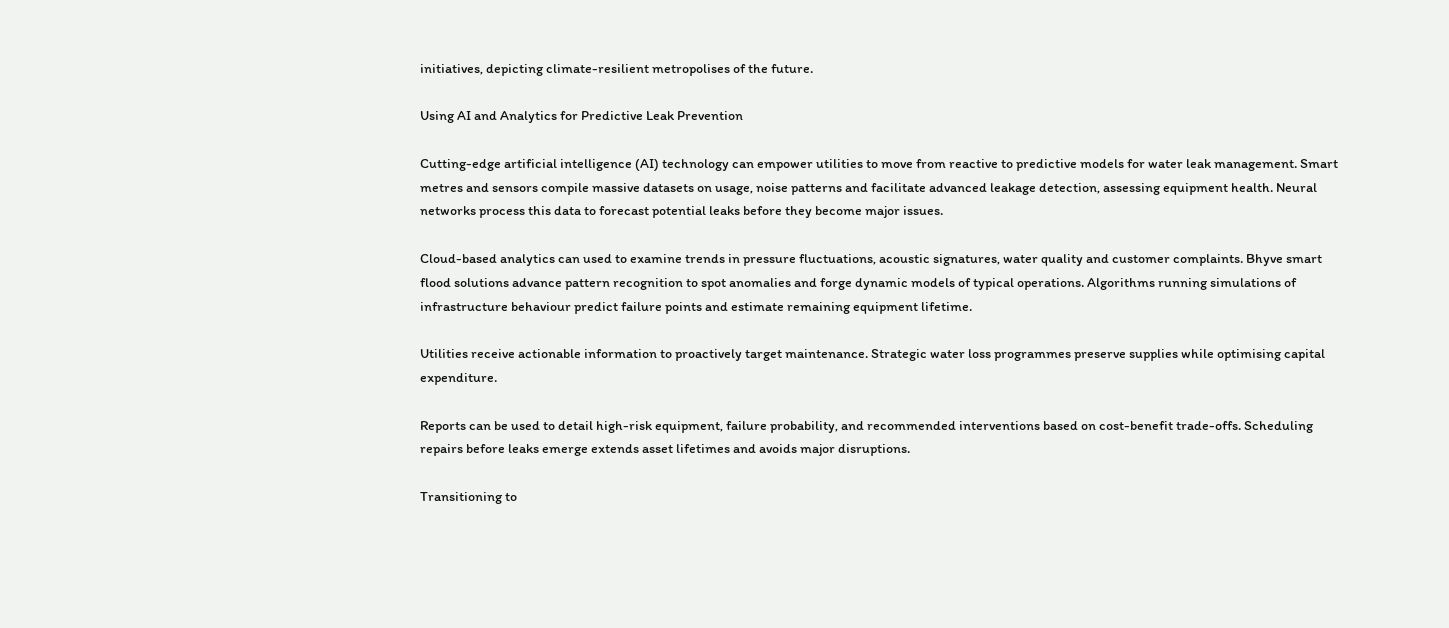initiatives, depicting climate-resilient metropolises of the future.

Using AI and Analytics for Predictive Leak Prevention

Cutting-edge artificial intelligence (AI) technology can empower utilities to move from reactive to predictive models for water leak management. Smart metres and sensors compile massive datasets on usage, noise patterns and facilitate advanced leakage detection, assessing equipment health. Neural networks process this data to forecast potential leaks before they become major issues.

Cloud-based analytics can used to examine trends in pressure fluctuations, acoustic signatures, water quality and customer complaints. Bhyve smart flood solutions advance pattern recognition to spot anomalies and forge dynamic models of typical operations. Algorithms running simulations of infrastructure behaviour predict failure points and estimate remaining equipment lifetime.

Utilities receive actionable information to proactively target maintenance. Strategic water loss programmes preserve supplies while optimising capital expenditure.

Reports can be used to detail high-risk equipment, failure probability, and recommended interventions based on cost-benefit trade-offs. Scheduling repairs before leaks emerge extends asset lifetimes and avoids major disruptions.

Transitioning to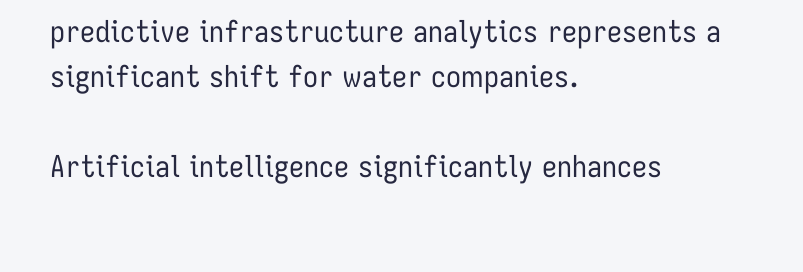predictive infrastructure analytics represents a significant shift for water companies.

Artificial intelligence significantly enhances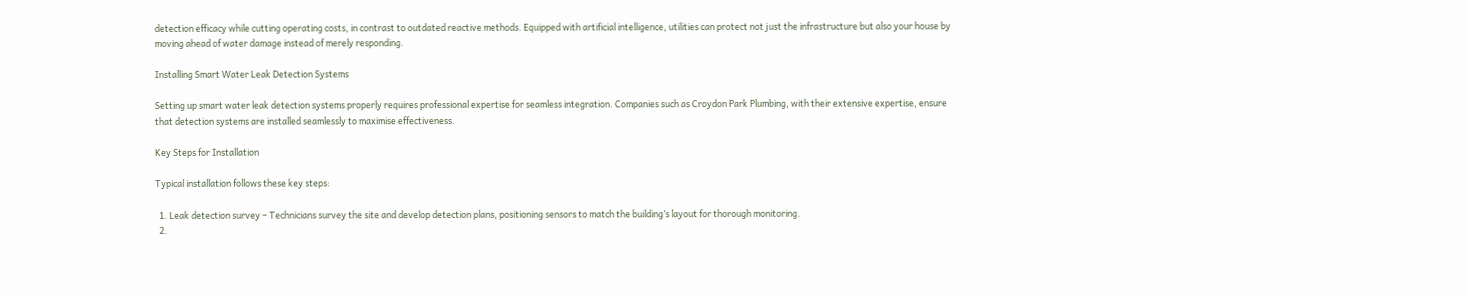detection efficacy while cutting operating costs, in contrast to outdated reactive methods. Equipped with artificial intelligence, utilities can protect not just the infrastructure but also your house by moving ahead of water damage instead of merely responding.

Installing Smart Water Leak Detection Systems

Setting up smart water leak detection systems properly requires professional expertise for seamless integration. Companies such as Croydon Park Plumbing, with their extensive expertise, ensure that detection systems are installed seamlessly to maximise effectiveness.

Key Steps for Installation

Typical installation follows these key steps:

  1. Leak detection survey – Technicians survey the site and develop detection plans, positioning sensors to match the building’s layout for thorough monitoring.
  2.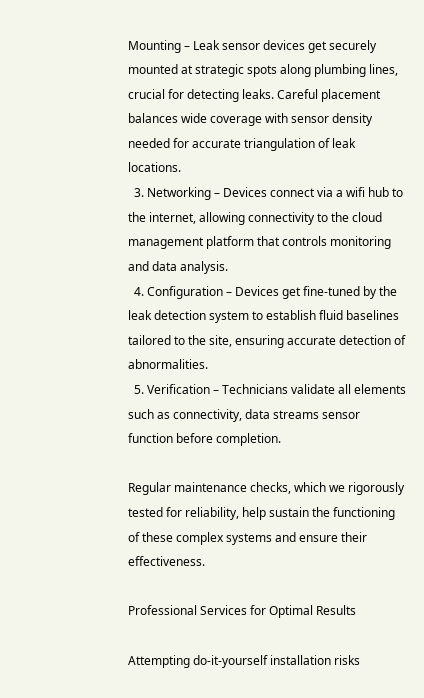Mounting – Leak sensor devices get securely mounted at strategic spots along plumbing lines, crucial for detecting leaks. Careful placement balances wide coverage with sensor density needed for accurate triangulation of leak locations.
  3. Networking – Devices connect via a wifi hub to the internet, allowing connectivity to the cloud management platform that controls monitoring and data analysis.
  4. Configuration – Devices get fine-tuned by the leak detection system to establish fluid baselines tailored to the site, ensuring accurate detection of abnormalities.
  5. Verification – Technicians validate all elements such as connectivity, data streams sensor function before completion.

Regular maintenance checks, which we rigorously tested for reliability, help sustain the functioning of these complex systems and ensure their effectiveness.

Professional Services for Optimal Results

Attempting do-it-yourself installation risks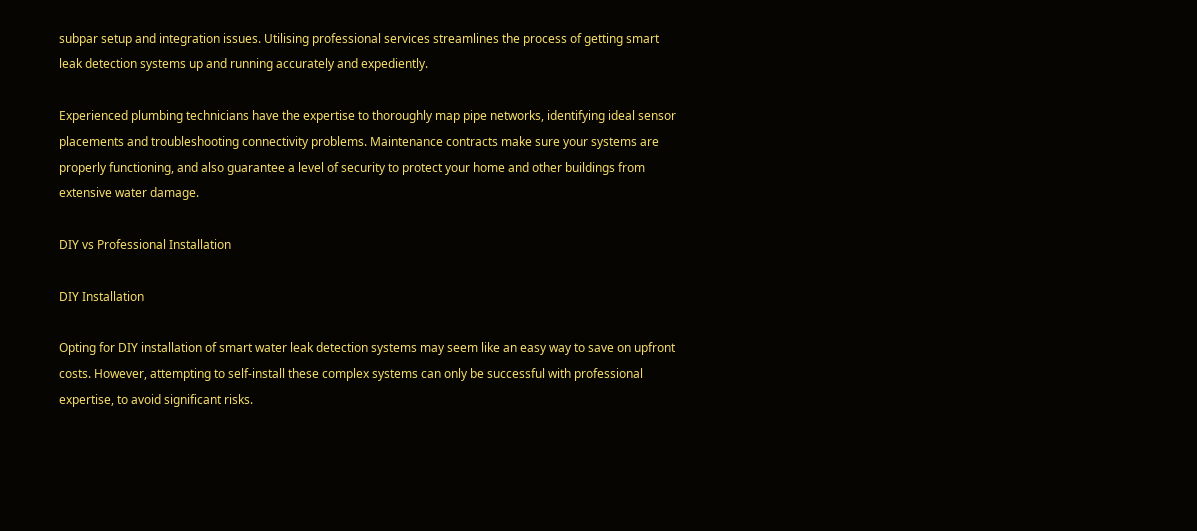subpar setup and integration issues. Utilising professional services streamlines the process of getting smart leak detection systems up and running accurately and expediently.

Experienced plumbing technicians have the expertise to thoroughly map pipe networks, identifying ideal sensor placements and troubleshooting connectivity problems. Maintenance contracts make sure your systems are properly functioning, and also guarantee a level of security to protect your home and other buildings from extensive water damage.

DIY vs Professional Installation

DIY Installation

Opting for DIY installation of smart water leak detection systems may seem like an easy way to save on upfront costs. However, attempting to self-install these complex systems can only be successful with professional expertise, to avoid significant risks.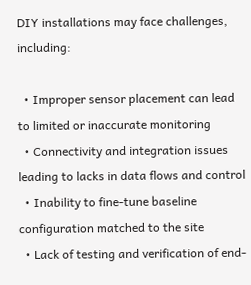DIY installations may face challenges, including:

  • Improper sensor placement can lead to limited or inaccurate monitoring
  • Connectivity and integration issues leading to lacks in data flows and control
  • Inability to fine-tune baseline configuration matched to the site
  • Lack of testing and verification of end-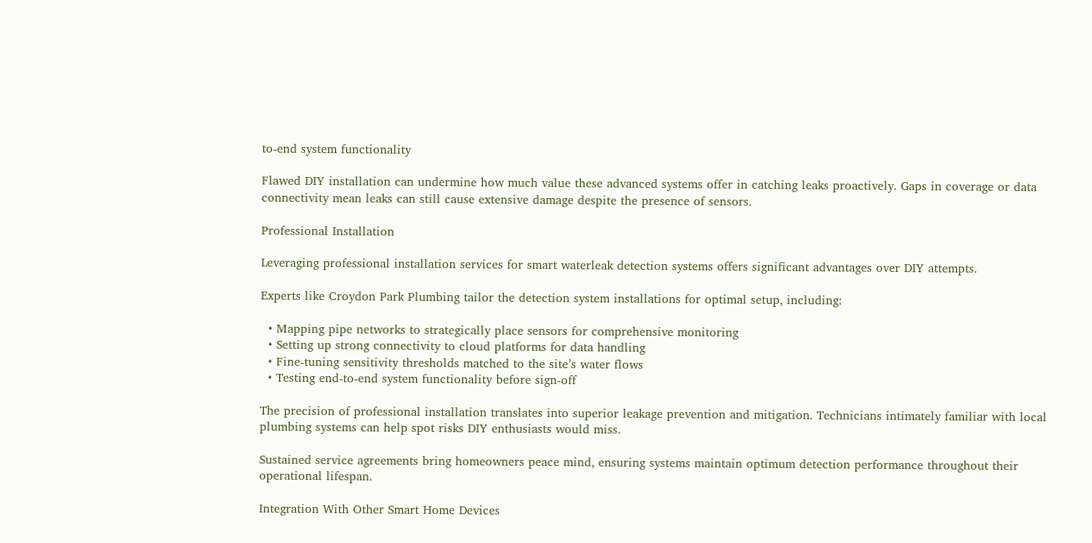to-end system functionality

Flawed DIY installation can undermine how much value these advanced systems offer in catching leaks proactively. Gaps in coverage or data connectivity mean leaks can still cause extensive damage despite the presence of sensors.

Professional Installation

Leveraging professional installation services for smart waterleak detection systems offers significant advantages over DIY attempts.

Experts like Croydon Park Plumbing tailor the detection system installations for optimal setup, including:

  • Mapping pipe networks to strategically place sensors for comprehensive monitoring
  • Setting up strong connectivity to cloud platforms for data handling
  • Fine-tuning sensitivity thresholds matched to the site’s water flows
  • Testing end-to-end system functionality before sign-off

The precision of professional installation translates into superior leakage prevention and mitigation. Technicians intimately familiar with local plumbing systems can help spot risks DIY enthusiasts would miss.

Sustained service agreements bring homeowners peace mind, ensuring systems maintain optimum detection performance throughout their operational lifespan.

Integration With Other Smart Home Devices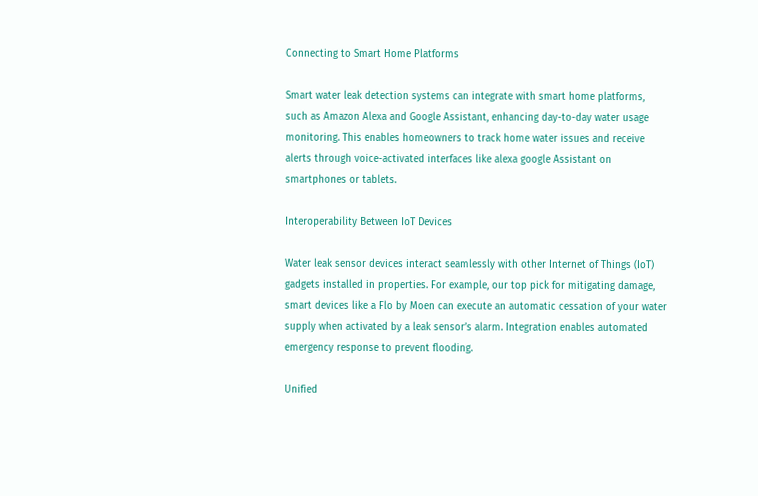Connecting to Smart Home Platforms

Smart water leak detection systems can integrate with smart home platforms, such as Amazon Alexa and Google Assistant, enhancing day-to-day water usage monitoring. This enables homeowners to track home water issues and receive alerts through voice-activated interfaces like alexa google Assistant on smartphones or tablets.

Interoperability Between IoT Devices

Water leak sensor devices interact seamlessly with other Internet of Things (IoT) gadgets installed in properties. For example, our top pick for mitigating damage, smart devices like a Flo by Moen can execute an automatic cessation of your water supply when activated by a leak sensor’s alarm. Integration enables automated emergency response to prevent flooding.

Unified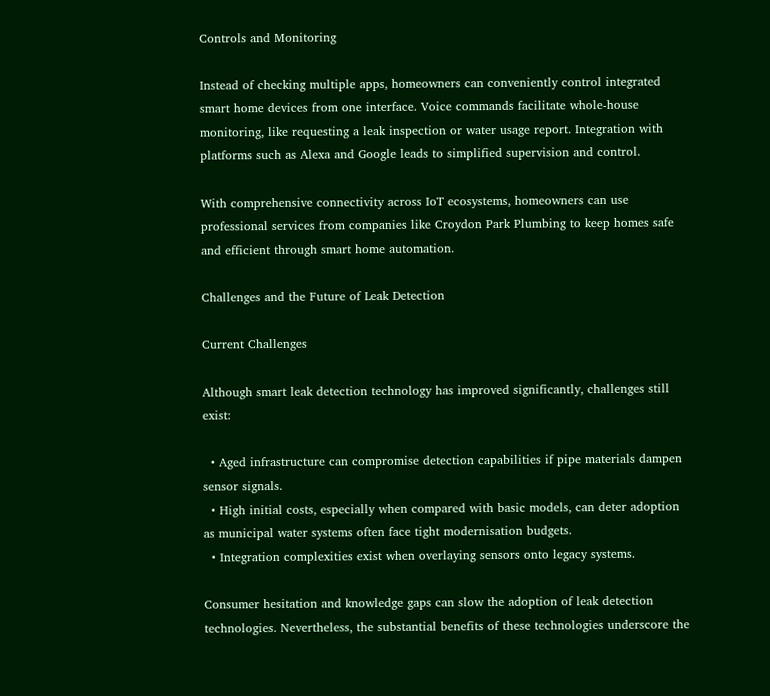Controls and Monitoring

Instead of checking multiple apps, homeowners can conveniently control integrated smart home devices from one interface. Voice commands facilitate whole-house monitoring, like requesting a leak inspection or water usage report. Integration with platforms such as Alexa and Google leads to simplified supervision and control.

With comprehensive connectivity across IoT ecosystems, homeowners can use professional services from companies like Croydon Park Plumbing to keep homes safe and efficient through smart home automation.

Challenges and the Future of Leak Detection

Current Challenges

Although smart leak detection technology has improved significantly, challenges still exist:

  • Aged infrastructure can compromise detection capabilities if pipe materials dampen sensor signals.
  • High initial costs, especially when compared with basic models, can deter adoption as municipal water systems often face tight modernisation budgets.
  • Integration complexities exist when overlaying sensors onto legacy systems.

Consumer hesitation and knowledge gaps can slow the adoption of leak detection technologies. Nevertheless, the substantial benefits of these technologies underscore the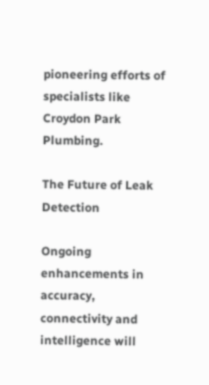pioneering efforts of specialists like Croydon Park Plumbing.

The Future of Leak Detection

Ongoing enhancements in accuracy, connectivity and intelligence will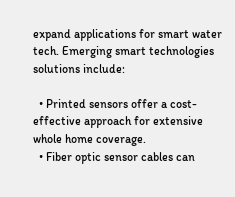expand applications for smart water tech. Emerging smart technologies solutions include:

  • Printed sensors offer a cost-effective approach for extensive whole home coverage.
  • Fiber optic sensor cables can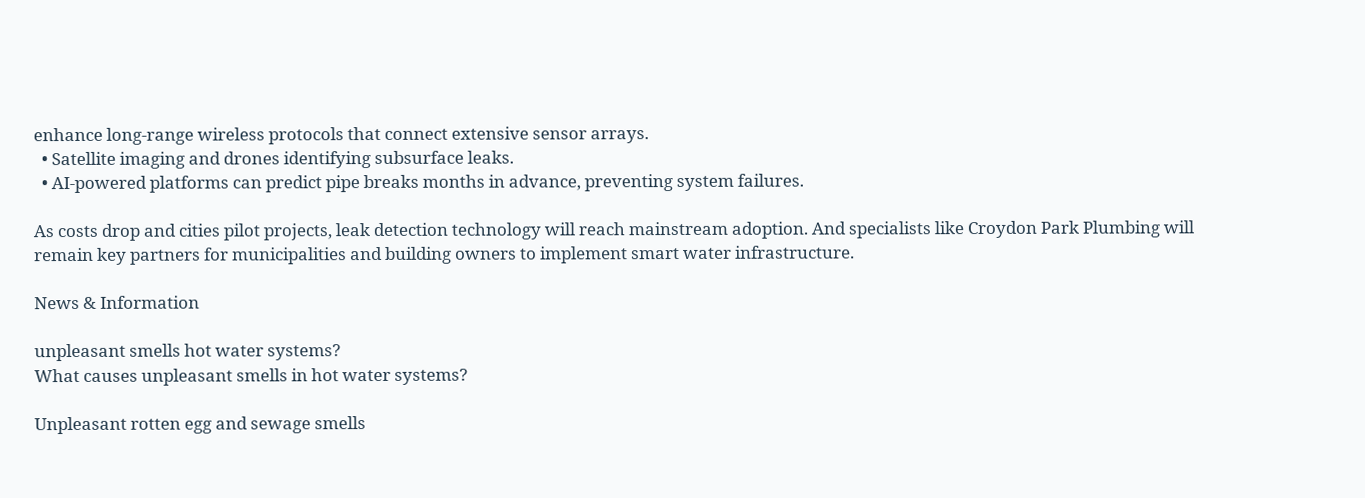enhance long-range wireless protocols that connect extensive sensor arrays.
  • Satellite imaging and drones identifying subsurface leaks.
  • AI-powered platforms can predict pipe breaks months in advance, preventing system failures.

As costs drop and cities pilot projects, leak detection technology will reach mainstream adoption. And specialists like Croydon Park Plumbing will remain key partners for municipalities and building owners to implement smart water infrastructure.

News & Information

unpleasant smells hot water systems?
What causes unpleasant smells in hot water systems?

Unpleasant rotten egg and sewage smells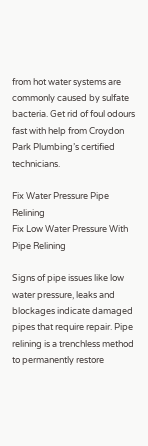from hot water systems are commonly caused by sulfate bacteria. Get rid of foul odours fast with help from Croydon Park Plumbing’s certified technicians.

Fix Water Pressure Pipe Relining
Fix Low Water Pressure With Pipe Relining

Signs of pipe issues like low water pressure, leaks and blockages indicate damaged pipes that require repair. Pipe relining is a trenchless method to permanently restore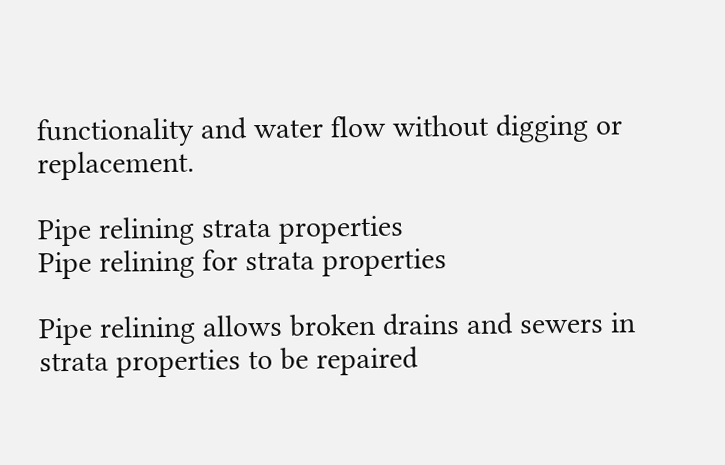functionality and water flow without digging or replacement.

Pipe relining strata properties
Pipe relining for strata properties

Pipe relining allows broken drains and sewers in strata properties to be repaired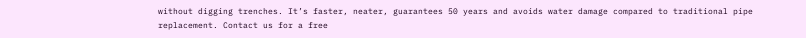without digging trenches. It’s faster, neater, guarantees 50 years and avoids water damage compared to traditional pipe replacement. Contact us for a free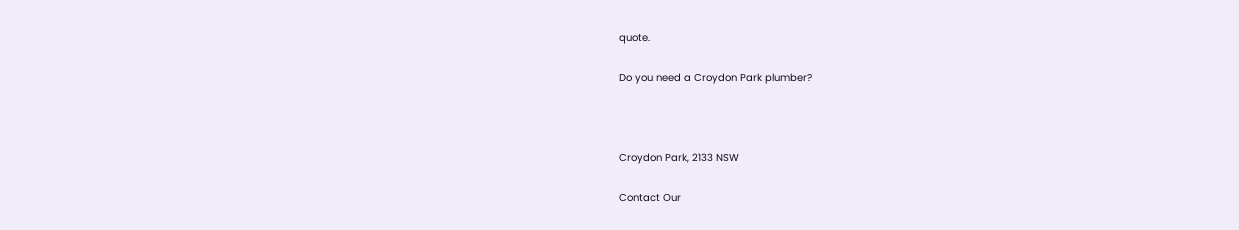quote.

Do you need a Croydon Park plumber?



Croydon Park, 2133 NSW

Contact Our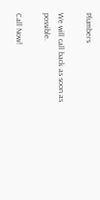Plumbers

We will call back as soon as possible.

Call Now!